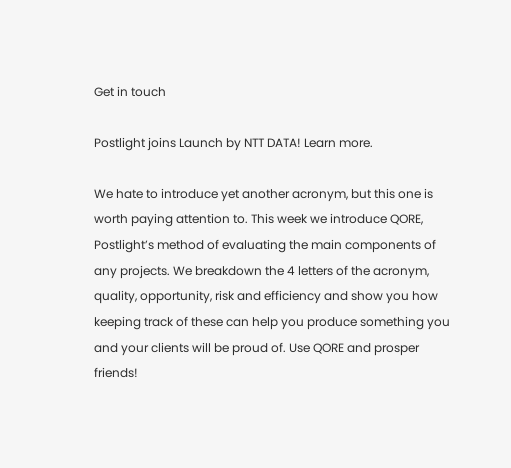Get in touch

Postlight joins Launch by NTT DATA! Learn more.

We hate to introduce yet another acronym, but this one is worth paying attention to. This week we introduce QORE, Postlight’s method of evaluating the main components of any projects. We breakdown the 4 letters of the acronym, quality, opportunity, risk and efficiency and show you how keeping track of these can help you produce something you and your clients will be proud of. Use QORE and prosper friends!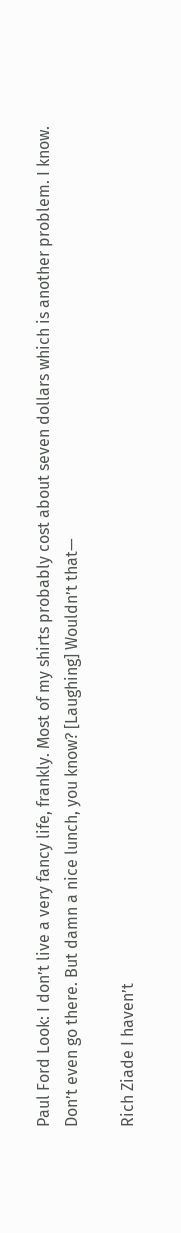Paul Ford Look: I don’t live a very fancy life, frankly. Most of my shirts probably cost about seven dollars which is another problem. I know. Don’t even go there. But damn a nice lunch, you know? [Laughing] Wouldn’t that—

Rich Ziade I haven’t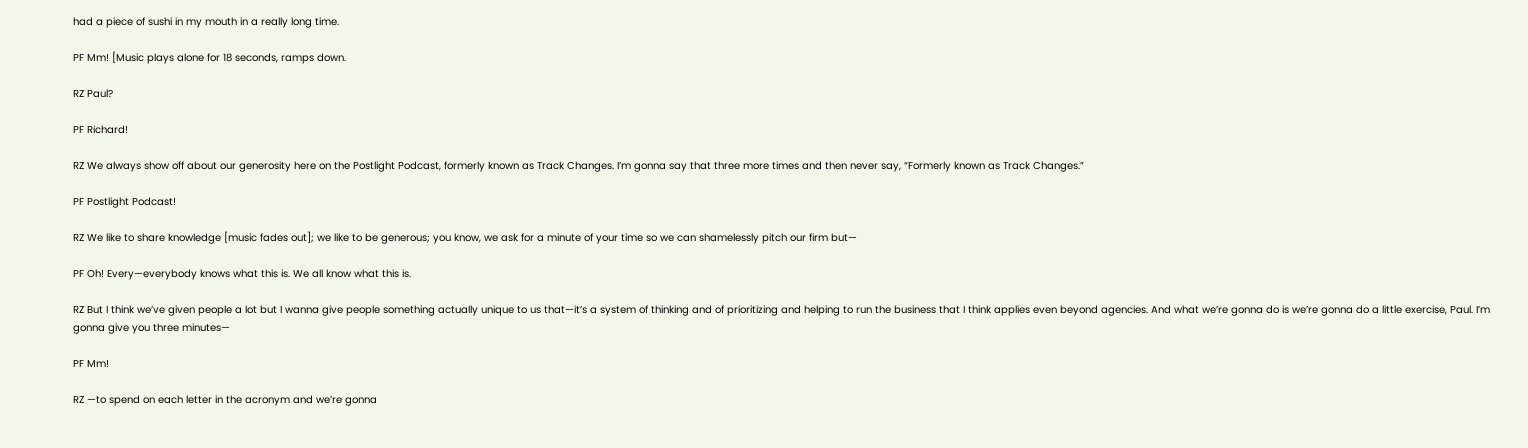had a piece of sushi in my mouth in a really long time.

PF Mm! [Music plays alone for 18 seconds, ramps down.

RZ Paul?

PF Richard!

RZ We always show off about our generosity here on the Postlight Podcast, formerly known as Track Changes. I’m gonna say that three more times and then never say, “Formerly known as Track Changes.”

PF Postlight Podcast!

RZ We like to share knowledge [music fades out]; we like to be generous; you know, we ask for a minute of your time so we can shamelessly pitch our firm but—

PF Oh! Every—everybody knows what this is. We all know what this is.

RZ But I think we’ve given people a lot but I wanna give people something actually unique to us that—it’s a system of thinking and of prioritizing and helping to run the business that I think applies even beyond agencies. And what we’re gonna do is we’re gonna do a little exercise, Paul. I’m gonna give you three minutes—

PF Mm!

RZ —to spend on each letter in the acronym and we’re gonna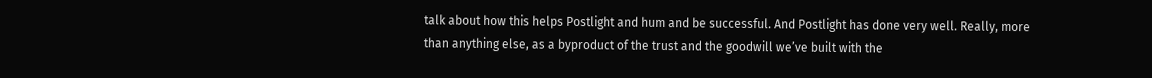talk about how this helps Postlight and hum and be successful. And Postlight has done very well. Really, more than anything else, as a byproduct of the trust and the goodwill we’ve built with the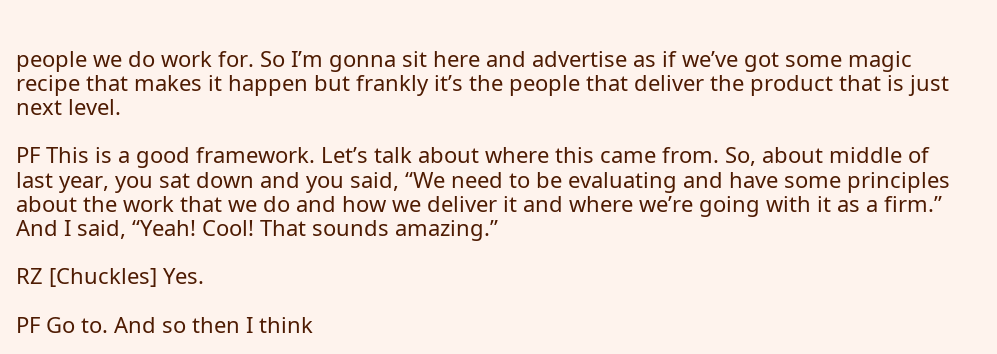people we do work for. So I’m gonna sit here and advertise as if we’ve got some magic recipe that makes it happen but frankly it’s the people that deliver the product that is just next level.

PF This is a good framework. Let’s talk about where this came from. So, about middle of last year, you sat down and you said, “We need to be evaluating and have some principles about the work that we do and how we deliver it and where we’re going with it as a firm.” And I said, “Yeah! Cool! That sounds amazing.”

RZ [Chuckles] Yes.

PF Go to. And so then I think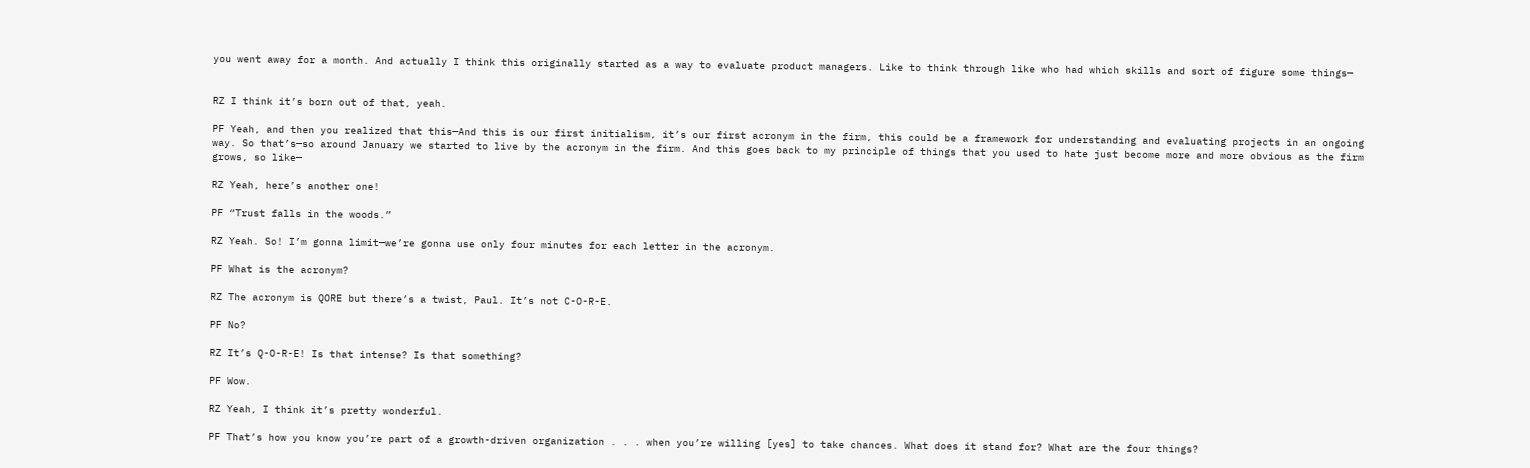you went away for a month. And actually I think this originally started as a way to evaluate product managers. Like to think through like who had which skills and sort of figure some things—


RZ I think it’s born out of that, yeah.

PF Yeah, and then you realized that this—And this is our first initialism, it’s our first acronym in the firm, this could be a framework for understanding and evaluating projects in an ongoing way. So that’s—so around January we started to live by the acronym in the firm. And this goes back to my principle of things that you used to hate just become more and more obvious as the firm grows, so like—

RZ Yeah, here’s another one!

PF “Trust falls in the woods.”

RZ Yeah. So! I’m gonna limit—we’re gonna use only four minutes for each letter in the acronym.

PF What is the acronym?

RZ The acronym is QORE but there’s a twist, Paul. It’s not C-O-R-E.

PF No?

RZ It’s Q-O-R-E! Is that intense? Is that something?

PF Wow.

RZ Yeah, I think it’s pretty wonderful.

PF That’s how you know you’re part of a growth-driven organization . . . when you’re willing [yes] to take chances. What does it stand for? What are the four things?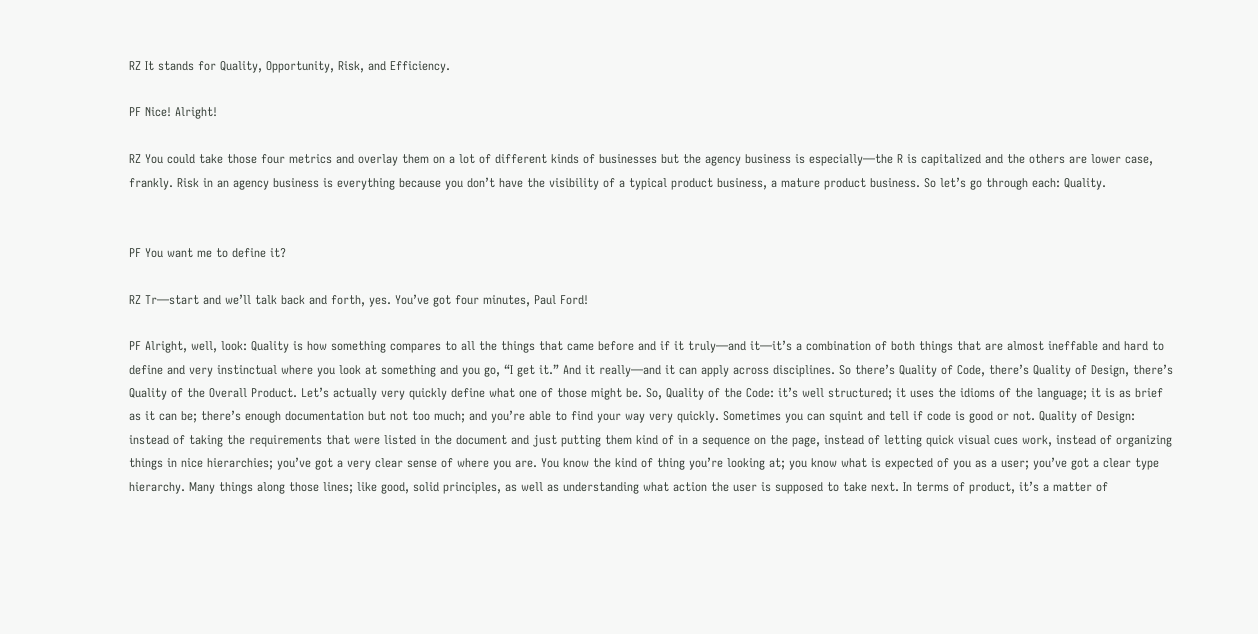RZ It stands for Quality, Opportunity, Risk, and Efficiency.

PF Nice! Alright!

RZ You could take those four metrics and overlay them on a lot of different kinds of businesses but the agency business is especially—the R is capitalized and the others are lower case, frankly. Risk in an agency business is everything because you don’t have the visibility of a typical product business, a mature product business. So let’s go through each: Quality.


PF You want me to define it?

RZ Tr—start and we’ll talk back and forth, yes. You’ve got four minutes, Paul Ford!

PF Alright, well, look: Quality is how something compares to all the things that came before and if it truly—and it—it’s a combination of both things that are almost ineffable and hard to define and very instinctual where you look at something and you go, “I get it.” And it really—and it can apply across disciplines. So there’s Quality of Code, there’s Quality of Design, there’s Quality of the Overall Product. Let’s actually very quickly define what one of those might be. So, Quality of the Code: it’s well structured; it uses the idioms of the language; it is as brief as it can be; there’s enough documentation but not too much; and you’re able to find your way very quickly. Sometimes you can squint and tell if code is good or not. Quality of Design: instead of taking the requirements that were listed in the document and just putting them kind of in a sequence on the page, instead of letting quick visual cues work, instead of organizing things in nice hierarchies; you’ve got a very clear sense of where you are. You know the kind of thing you’re looking at; you know what is expected of you as a user; you’ve got a clear type hierarchy. Many things along those lines; like good, solid principles, as well as understanding what action the user is supposed to take next. In terms of product, it’s a matter of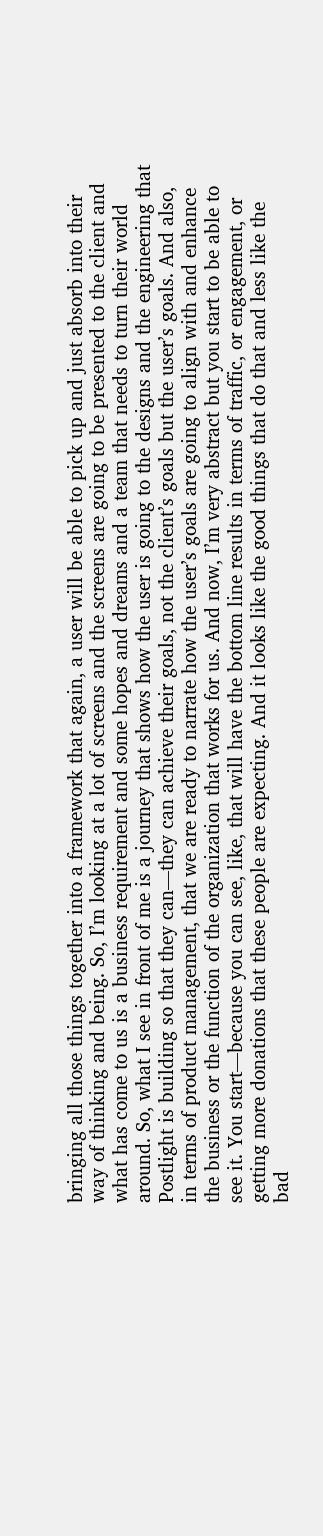bringing all those things together into a framework that again, a user will be able to pick up and just absorb into their way of thinking and being. So, I’m looking at a lot of screens and the screens are going to be presented to the client and what has come to us is a business requirement and some hopes and dreams and a team that needs to turn their world around. So, what I see in front of me is a journey that shows how the user is going to the designs and the engineering that Postlight is building so that they can—they can achieve their goals, not the client’s goals but the user’s goals. And also, in terms of product management, that we are ready to narrate how the user’s goals are going to align with and enhance the business or the function of the organization that works for us. And now, I’m very abstract but you start to be able to see it. You start—because you can see, like, that will have the bottom line results in terms of traffic, or engagement, or getting more donations that these people are expecting. And it looks like the good things that do that and less like the bad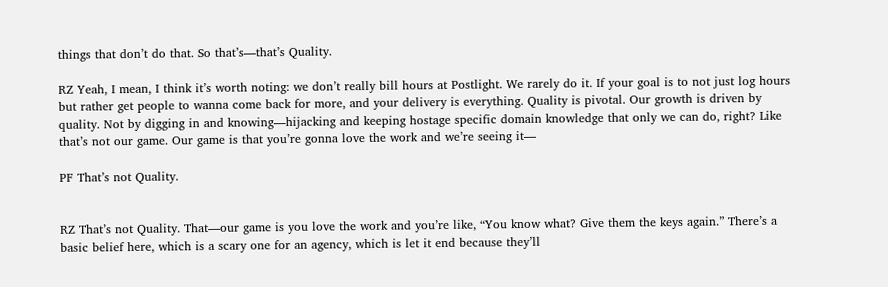things that don’t do that. So that’s—that’s Quality.

RZ Yeah, I mean, I think it’s worth noting: we don’t really bill hours at Postlight. We rarely do it. If your goal is to not just log hours but rather get people to wanna come back for more, and your delivery is everything. Quality is pivotal. Our growth is driven by quality. Not by digging in and knowing—hijacking and keeping hostage specific domain knowledge that only we can do, right? Like that’s not our game. Our game is that you’re gonna love the work and we’re seeing it—

PF That’s not Quality.


RZ That’s not Quality. That—our game is you love the work and you’re like, “You know what? Give them the keys again.” There’s a basic belief here, which is a scary one for an agency, which is let it end because they’ll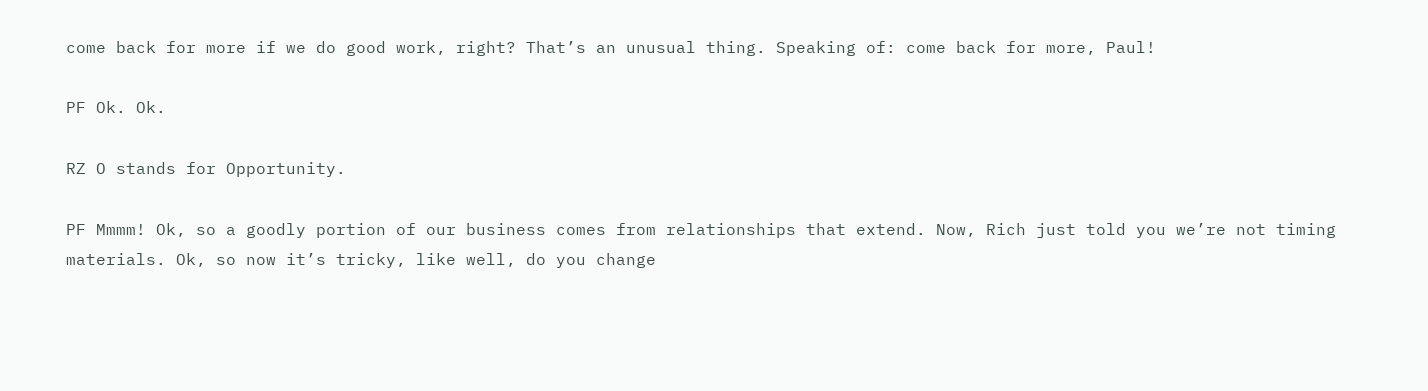come back for more if we do good work, right? That’s an unusual thing. Speaking of: come back for more, Paul!

PF Ok. Ok.

RZ O stands for Opportunity.

PF Mmmm! Ok, so a goodly portion of our business comes from relationships that extend. Now, Rich just told you we’re not timing materials. Ok, so now it’s tricky, like well, do you change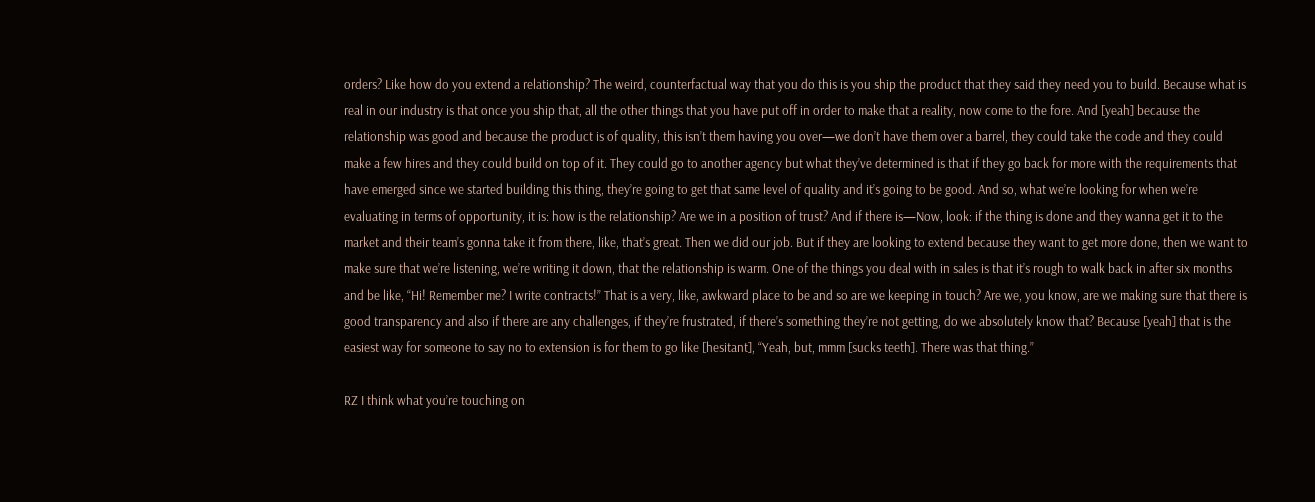orders? Like how do you extend a relationship? The weird, counterfactual way that you do this is you ship the product that they said they need you to build. Because what is real in our industry is that once you ship that, all the other things that you have put off in order to make that a reality, now come to the fore. And [yeah] because the relationship was good and because the product is of quality, this isn’t them having you over—we don’t have them over a barrel, they could take the code and they could make a few hires and they could build on top of it. They could go to another agency but what they’ve determined is that if they go back for more with the requirements that have emerged since we started building this thing, they’re going to get that same level of quality and it’s going to be good. And so, what we’re looking for when we’re evaluating in terms of opportunity, it is: how is the relationship? Are we in a position of trust? And if there is—Now, look: if the thing is done and they wanna get it to the market and their team’s gonna take it from there, like, that’s great. Then we did our job. But if they are looking to extend because they want to get more done, then we want to make sure that we’re listening, we’re writing it down, that the relationship is warm. One of the things you deal with in sales is that it’s rough to walk back in after six months and be like, “Hi! Remember me? I write contracts!” That is a very, like, awkward place to be and so are we keeping in touch? Are we, you know, are we making sure that there is good transparency and also if there are any challenges, if they’re frustrated, if there’s something they’re not getting, do we absolutely know that? Because [yeah] that is the easiest way for someone to say no to extension is for them to go like [hesitant], “Yeah, but, mmm [sucks teeth]. There was that thing.”

RZ I think what you’re touching on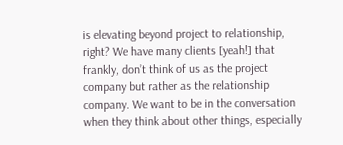is elevating beyond project to relationship, right? We have many clients [yeah!] that frankly, don’t think of us as the project company but rather as the relationship company. We want to be in the conversation when they think about other things, especially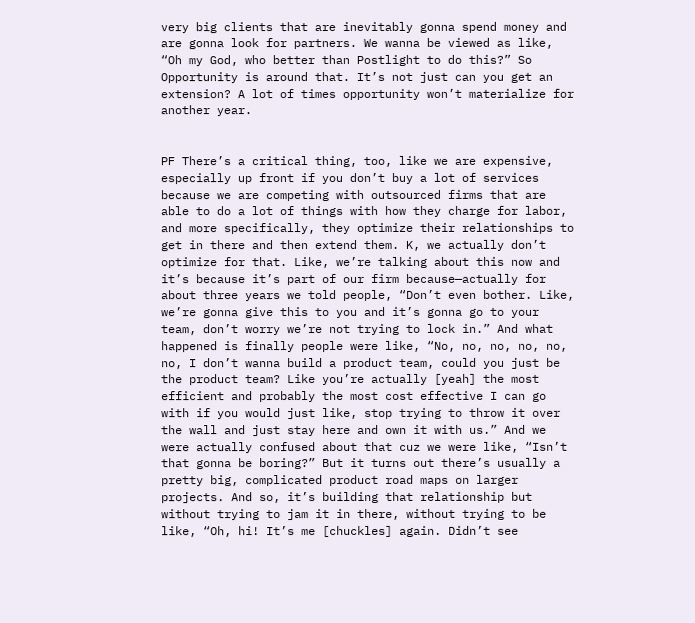very big clients that are inevitably gonna spend money and are gonna look for partners. We wanna be viewed as like, “Oh my God, who better than Postlight to do this?” So Opportunity is around that. It’s not just can you get an extension? A lot of times opportunity won’t materialize for another year.


PF There’s a critical thing, too, like we are expensive, especially up front if you don’t buy a lot of services because we are competing with outsourced firms that are able to do a lot of things with how they charge for labor, and more specifically, they optimize their relationships to get in there and then extend them. K, we actually don’t optimize for that. Like, we’re talking about this now and it’s because it’s part of our firm because—actually for about three years we told people, “Don’t even bother. Like, we’re gonna give this to you and it’s gonna go to your team, don’t worry we’re not trying to lock in.” And what happened is finally people were like, “No, no, no, no, no, no, I don’t wanna build a product team, could you just be the product team? Like you’re actually [yeah] the most efficient and probably the most cost effective I can go with if you would just like, stop trying to throw it over the wall and just stay here and own it with us.” And we were actually confused about that cuz we were like, “Isn’t that gonna be boring?” But it turns out there’s usually a pretty big, complicated product road maps on larger projects. And so, it’s building that relationship but without trying to jam it in there, without trying to be like, “Oh, hi! It’s me [chuckles] again. Didn’t see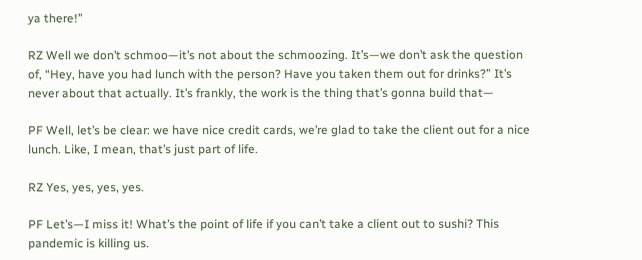ya there!”

RZ Well we don’t schmoo—it’s not about the schmoozing. It’s—we don’t ask the question of, “Hey, have you had lunch with the person? Have you taken them out for drinks?” It’s never about that actually. It’s frankly, the work is the thing that’s gonna build that—

PF Well, let’s be clear: we have nice credit cards, we’re glad to take the client out for a nice lunch. Like, I mean, that’s just part of life.

RZ Yes, yes, yes, yes.

PF Let’s—I miss it! What’s the point of life if you can’t take a client out to sushi? This pandemic is killing us.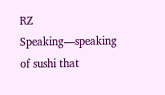RZ Speaking—speaking of sushi that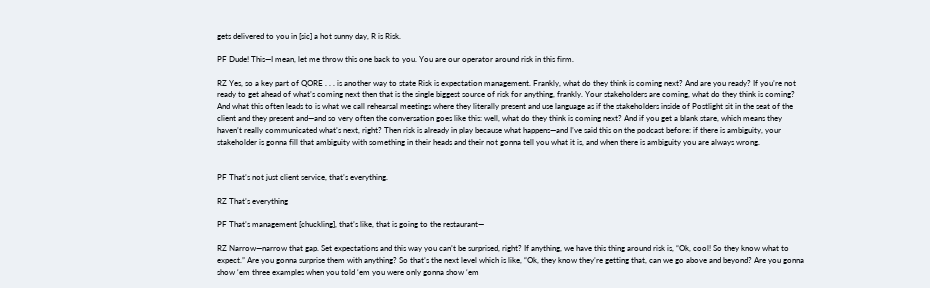gets delivered to you in [sic] a hot sunny day, R is Risk.

PF Dude! This—I mean, let me throw this one back to you. You are our operator around risk in this firm.

RZ Yes, so a key part of QORE . . . is another way to state Risk is expectation management. Frankly, what do they think is coming next? And are you ready? If you’re not ready to get ahead of what’s coming next then that is the single biggest source of risk for anything, frankly. Your stakeholders are coming, what do they think is coming? And what this often leads to is what we call rehearsal meetings where they literally present and use language as if the stakeholders inside of Postlight sit in the seat of the client and they present and—and so very often the conversation goes like this: well, what do they think is coming next? And if you get a blank stare, which means they haven’t really communicated what’s next, right? Then risk is already in play because what happens—and I’ve said this on the podcast before: if there is ambiguity, your stakeholder is gonna fill that ambiguity with something in their heads and their not gonna tell you what it is, and when there is ambiguity you are always wrong.


PF That’s not just client service, that’s everything.

RZ That’s everything

PF That’s management [chuckling], that’s like, that is going to the restaurant—

RZ Narrow—narrow that gap. Set expectations and this way you can’t be surprised, right? If anything, we have this thing around risk is, “Ok, cool! So they know what to expect.” Are you gonna surprise them with anything? So that’s the next level which is like, “Ok, they know they’re getting that, can we go above and beyond? Are you gonna show ‘em three examples when you told ‘em you were only gonna show ‘em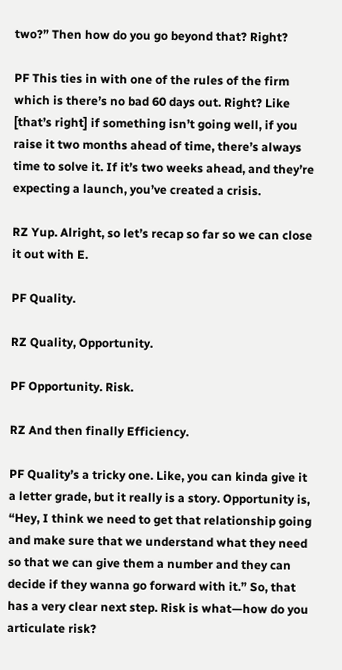two?” Then how do you go beyond that? Right?

PF This ties in with one of the rules of the firm which is there’s no bad 60 days out. Right? Like [that’s right] if something isn’t going well, if you raise it two months ahead of time, there’s always time to solve it. If it’s two weeks ahead, and they’re expecting a launch, you’ve created a crisis.

RZ Yup. Alright, so let’s recap so far so we can close it out with E.

PF Quality.

RZ Quality, Opportunity.

PF Opportunity. Risk.

RZ And then finally Efficiency.

PF Quality’s a tricky one. Like, you can kinda give it a letter grade, but it really is a story. Opportunity is, “Hey, I think we need to get that relationship going and make sure that we understand what they need so that we can give them a number and they can decide if they wanna go forward with it.” So, that has a very clear next step. Risk is what—how do you articulate risk?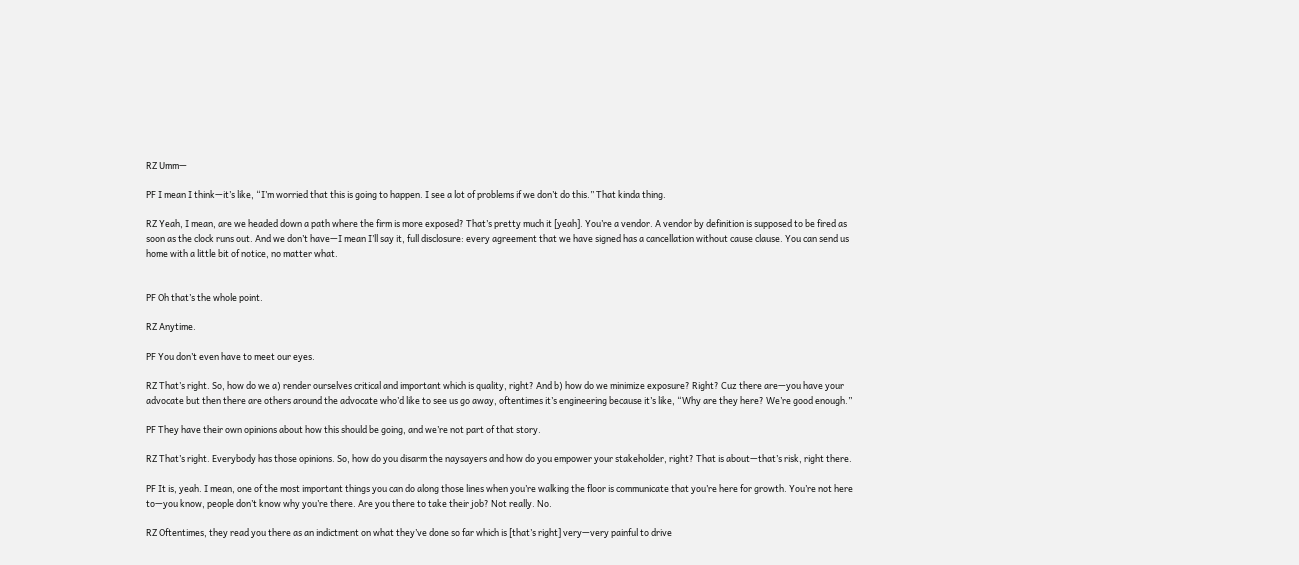RZ Umm—

PF I mean I think—it’s like, “I’m worried that this is going to happen. I see a lot of problems if we don’t do this.” That kinda thing.

RZ Yeah, I mean, are we headed down a path where the firm is more exposed? That’s pretty much it [yeah]. You’re a vendor. A vendor by definition is supposed to be fired as soon as the clock runs out. And we don’t have—I mean I’ll say it, full disclosure: every agreement that we have signed has a cancellation without cause clause. You can send us home with a little bit of notice, no matter what.


PF Oh that’s the whole point.

RZ Anytime.

PF You don’t even have to meet our eyes.

RZ That’s right. So, how do we a) render ourselves critical and important which is quality, right? And b) how do we minimize exposure? Right? Cuz there are—you have your advocate but then there are others around the advocate who’d like to see us go away, oftentimes it’s engineering because it’s like, “Why are they here? We’re good enough.”

PF They have their own opinions about how this should be going, and we’re not part of that story.

RZ That’s right. Everybody has those opinions. So, how do you disarm the naysayers and how do you empower your stakeholder, right? That is about—that’s risk, right there.

PF It is, yeah. I mean, one of the most important things you can do along those lines when you’re walking the floor is communicate that you’re here for growth. You’re not here to—you know, people don’t know why you’re there. Are you there to take their job? Not really. No.

RZ Oftentimes, they read you there as an indictment on what they’ve done so far which is [that’s right] very—very painful to drive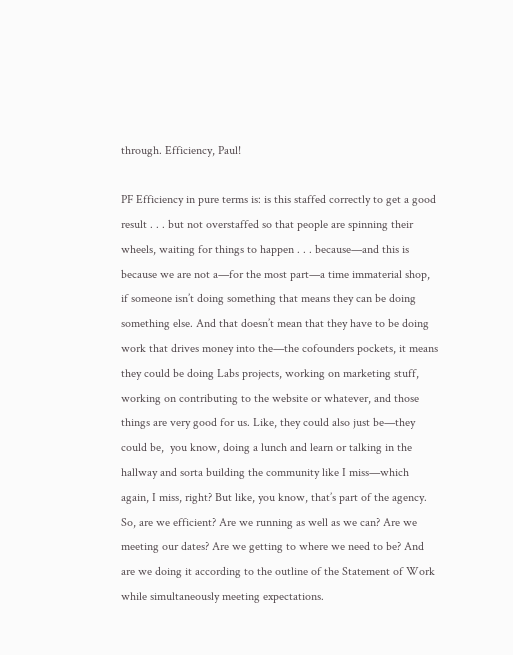through. Efficiency, Paul!

PF Efficiency in pure terms is: is this staffed correctly to get a good result . . . but not overstaffed so that people are spinning their wheels, waiting for things to happen . . . because—and this is because we are not a—for the most part—a time immaterial shop, if someone isn’t doing something that means they can be doing something else. And that doesn’t mean that they have to be doing work that drives money into the—the cofounders pockets, it means they could be doing Labs projects, working on marketing stuff, working on contributing to the website or whatever, and those things are very good for us. Like, they could also just be—they could be,  you know, doing a lunch and learn or talking in the hallway and sorta building the community like I miss—which again, I miss, right? But like, you know, that’s part of the agency. So, are we efficient? Are we running as well as we can? Are we meeting our dates? Are we getting to where we need to be? And are we doing it according to the outline of the Statement of Work while simultaneously meeting expectations.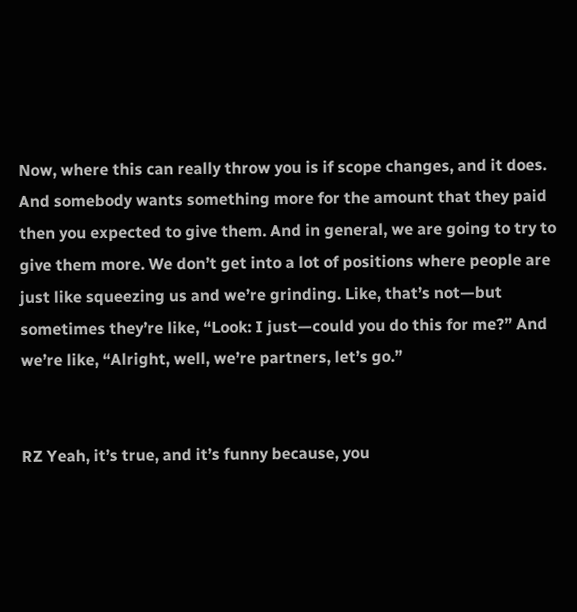Now, where this can really throw you is if scope changes, and it does. And somebody wants something more for the amount that they paid then you expected to give them. And in general, we are going to try to give them more. We don’t get into a lot of positions where people are just like squeezing us and we’re grinding. Like, that’s not—but sometimes they’re like, “Look: I just—could you do this for me?” And we’re like, “Alright, well, we’re partners, let’s go.”


RZ Yeah, it’s true, and it’s funny because, you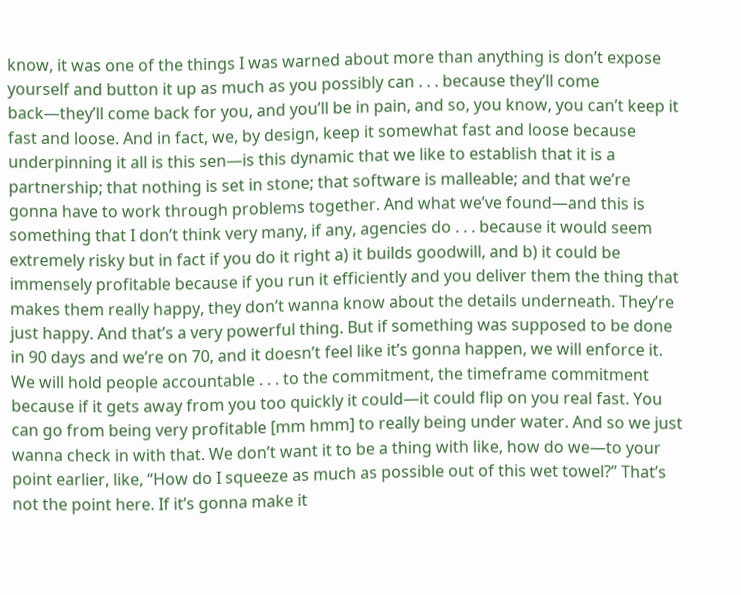know, it was one of the things I was warned about more than anything is don’t expose yourself and button it up as much as you possibly can . . . because they’ll come back—they’ll come back for you, and you’ll be in pain, and so, you know, you can’t keep it fast and loose. And in fact, we, by design, keep it somewhat fast and loose because underpinning it all is this sen—is this dynamic that we like to establish that it is a partnership; that nothing is set in stone; that software is malleable; and that we’re gonna have to work through problems together. And what we’ve found—and this is something that I don’t think very many, if any, agencies do . . . because it would seem extremely risky but in fact if you do it right a) it builds goodwill, and b) it could be immensely profitable because if you run it efficiently and you deliver them the thing that makes them really happy, they don’t wanna know about the details underneath. They’re just happy. And that’s a very powerful thing. But if something was supposed to be done in 90 days and we’re on 70, and it doesn’t feel like it’s gonna happen, we will enforce it. We will hold people accountable . . . to the commitment, the timeframe commitment because if it gets away from you too quickly it could—it could flip on you real fast. You can go from being very profitable [mm hmm] to really being under water. And so we just wanna check in with that. We don’t want it to be a thing with like, how do we—to your point earlier, like, “How do I squeeze as much as possible out of this wet towel?” That’s not the point here. If it’s gonna make it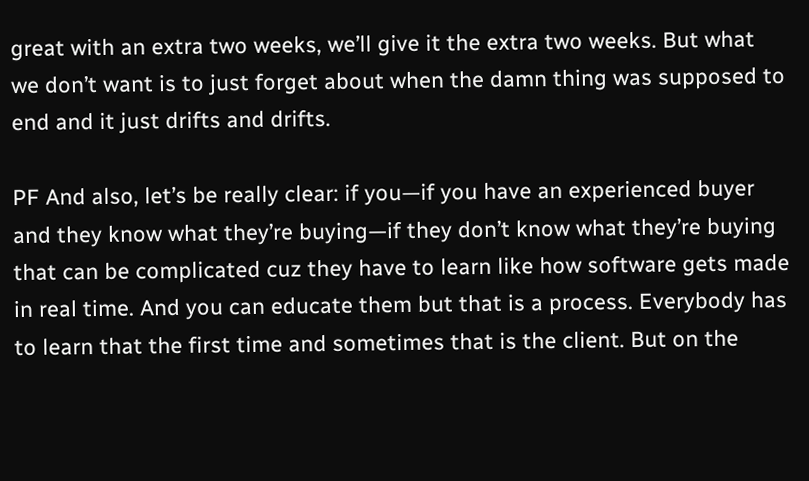great with an extra two weeks, we’ll give it the extra two weeks. But what we don’t want is to just forget about when the damn thing was supposed to end and it just drifts and drifts.

PF And also, let’s be really clear: if you—if you have an experienced buyer and they know what they’re buying—if they don’t know what they’re buying that can be complicated cuz they have to learn like how software gets made in real time. And you can educate them but that is a process. Everybody has to learn that the first time and sometimes that is the client. But on the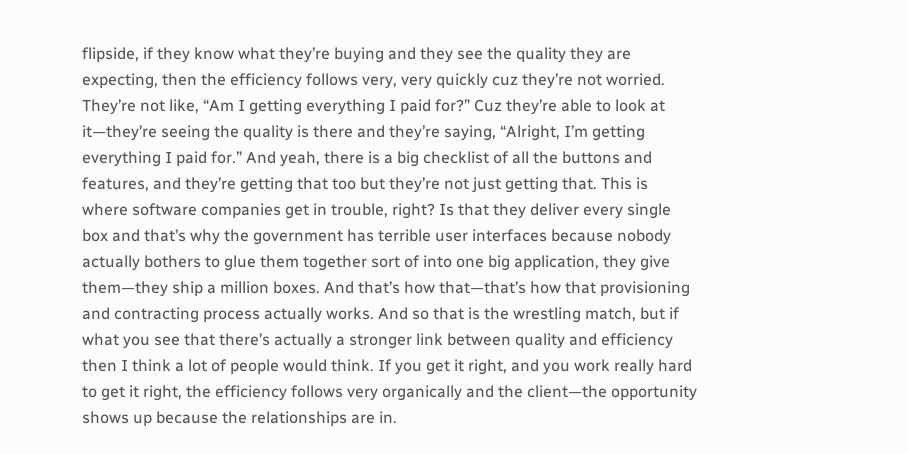flipside, if they know what they’re buying and they see the quality they are expecting, then the efficiency follows very, very quickly cuz they’re not worried. They’re not like, “Am I getting everything I paid for?” Cuz they’re able to look at it—they’re seeing the quality is there and they’re saying, “Alright, I’m getting everything I paid for.” And yeah, there is a big checklist of all the buttons and features, and they’re getting that too but they’re not just getting that. This is where software companies get in trouble, right? Is that they deliver every single box and that’s why the government has terrible user interfaces because nobody actually bothers to glue them together sort of into one big application, they give them—they ship a million boxes. And that’s how that—that’s how that provisioning and contracting process actually works. And so that is the wrestling match, but if what you see that there’s actually a stronger link between quality and efficiency then I think a lot of people would think. If you get it right, and you work really hard to get it right, the efficiency follows very organically and the client—the opportunity shows up because the relationships are in.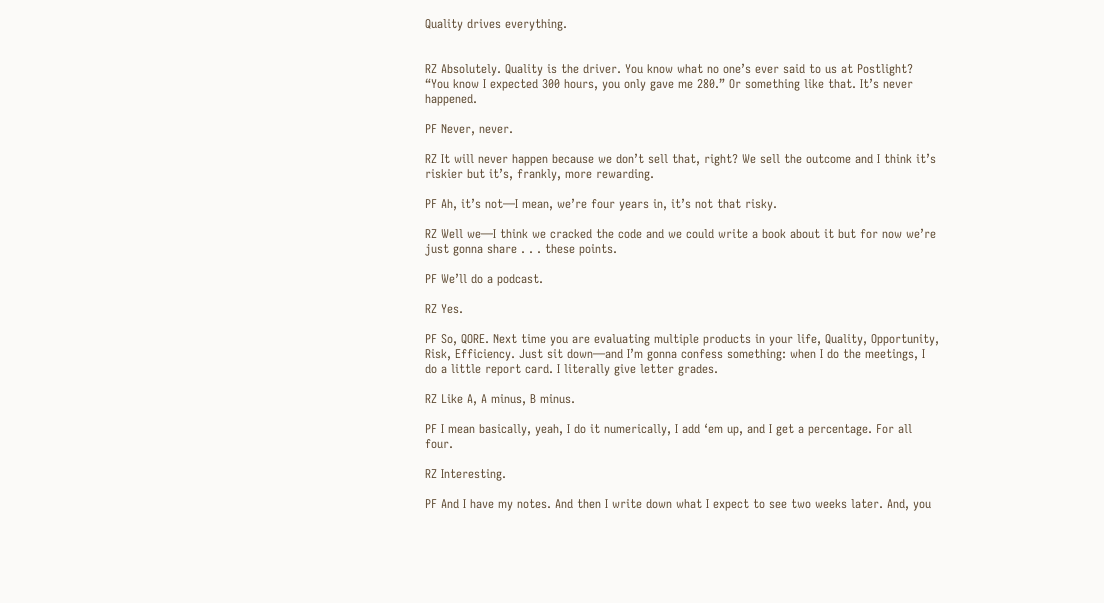Quality drives everything.


RZ Absolutely. Quality is the driver. You know what no one’s ever said to us at Postlight? “You know I expected 300 hours, you only gave me 280.” Or something like that. It’s never happened.

PF Never, never.

RZ It will never happen because we don’t sell that, right? We sell the outcome and I think it’s riskier but it’s, frankly, more rewarding.

PF Ah, it’s not—I mean, we’re four years in, it’s not that risky.

RZ Well we—I think we cracked the code and we could write a book about it but for now we’re just gonna share . . . these points.

PF We’ll do a podcast.

RZ Yes.

PF So, QORE. Next time you are evaluating multiple products in your life, Quality, Opportunity, Risk, Efficiency. Just sit down—and I’m gonna confess something: when I do the meetings, I do a little report card. I literally give letter grades.

RZ Like A, A minus, B minus.

PF I mean basically, yeah, I do it numerically, I add ‘em up, and I get a percentage. For all four.

RZ Interesting.

PF And I have my notes. And then I write down what I expect to see two weeks later. And, you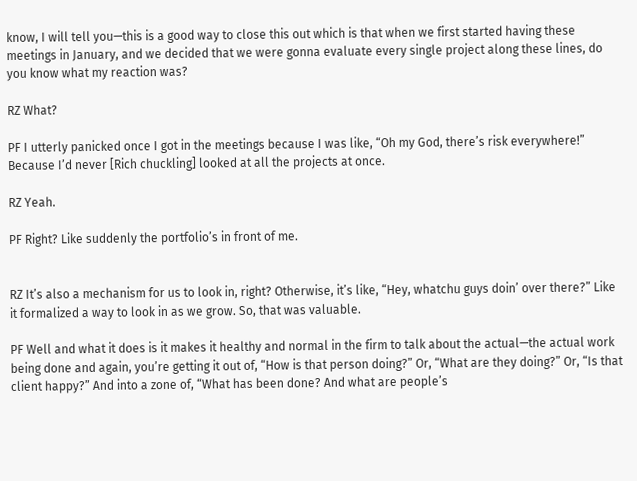know, I will tell you—this is a good way to close this out which is that when we first started having these meetings in January, and we decided that we were gonna evaluate every single project along these lines, do you know what my reaction was?

RZ What?

PF I utterly panicked once I got in the meetings because I was like, “Oh my God, there’s risk everywhere!” Because I’d never [Rich chuckling] looked at all the projects at once.

RZ Yeah.

PF Right? Like suddenly the portfolio’s in front of me.


RZ It’s also a mechanism for us to look in, right? Otherwise, it’s like, “Hey, whatchu guys doin’ over there?” Like it formalized a way to look in as we grow. So, that was valuable.

PF Well and what it does is it makes it healthy and normal in the firm to talk about the actual—the actual work being done and again, you’re getting it out of, “How is that person doing?” Or, “What are they doing?” Or, “Is that client happy?” And into a zone of, “What has been done? And what are people’s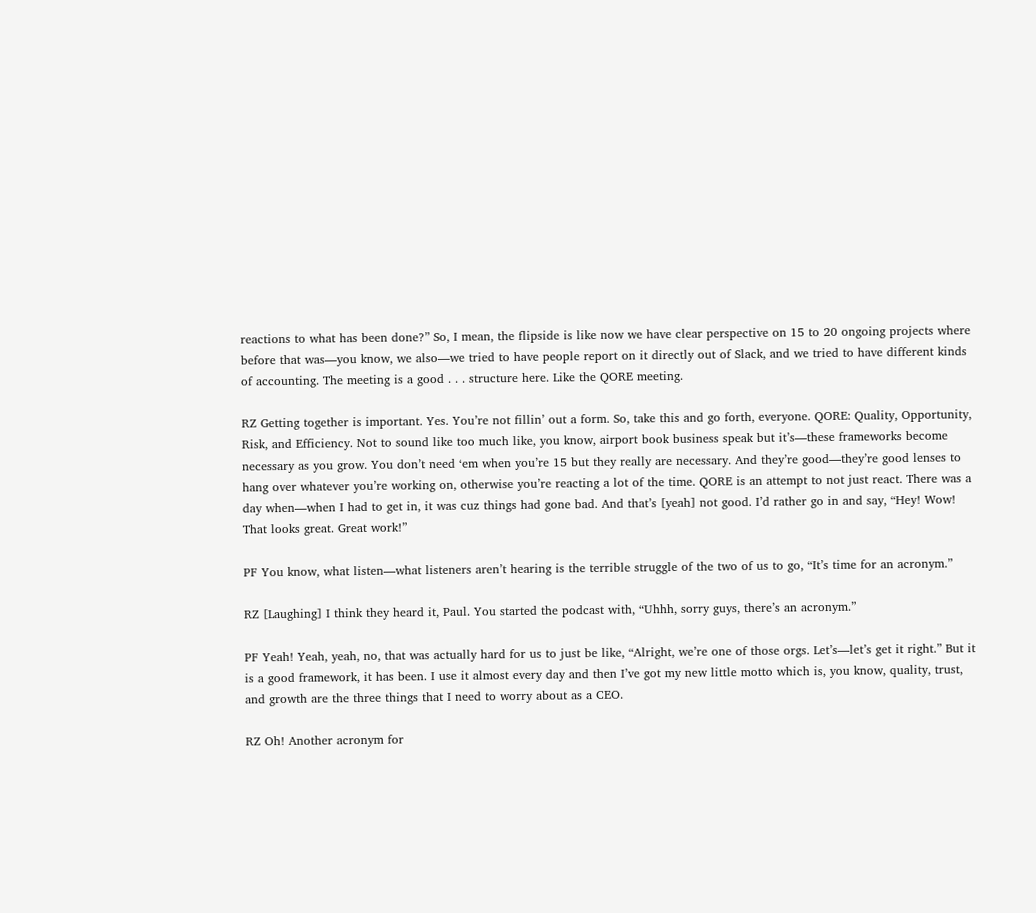reactions to what has been done?” So, I mean, the flipside is like now we have clear perspective on 15 to 20 ongoing projects where before that was—you know, we also—we tried to have people report on it directly out of Slack, and we tried to have different kinds of accounting. The meeting is a good . . . structure here. Like the QORE meeting.

RZ Getting together is important. Yes. You’re not fillin’ out a form. So, take this and go forth, everyone. QORE: Quality, Opportunity, Risk, and Efficiency. Not to sound like too much like, you know, airport book business speak but it’s—these frameworks become necessary as you grow. You don’t need ‘em when you’re 15 but they really are necessary. And they’re good—they’re good lenses to hang over whatever you’re working on, otherwise you’re reacting a lot of the time. QORE is an attempt to not just react. There was a day when—when I had to get in, it was cuz things had gone bad. And that’s [yeah] not good. I’d rather go in and say, “Hey! Wow! That looks great. Great work!”

PF You know, what listen—what listeners aren’t hearing is the terrible struggle of the two of us to go, “It’s time for an acronym.”

RZ [Laughing] I think they heard it, Paul. You started the podcast with, “Uhhh, sorry guys, there’s an acronym.”

PF Yeah! Yeah, yeah, no, that was actually hard for us to just be like, “Alright, we’re one of those orgs. Let’s—let’s get it right.” But it is a good framework, it has been. I use it almost every day and then I’ve got my new little motto which is, you know, quality, trust, and growth are the three things that I need to worry about as a CEO.

RZ Oh! Another acronym for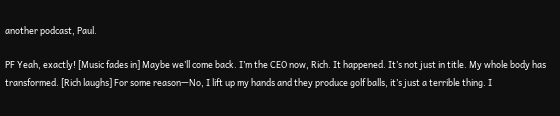another podcast, Paul.

PF Yeah, exactly! [Music fades in] Maybe we’ll come back. I’m the CEO now, Rich. It happened. It’s not just in title. My whole body has transformed. [Rich laughs] For some reason—No, I lift up my hands and they produce golf balls, it’s just a terrible thing. I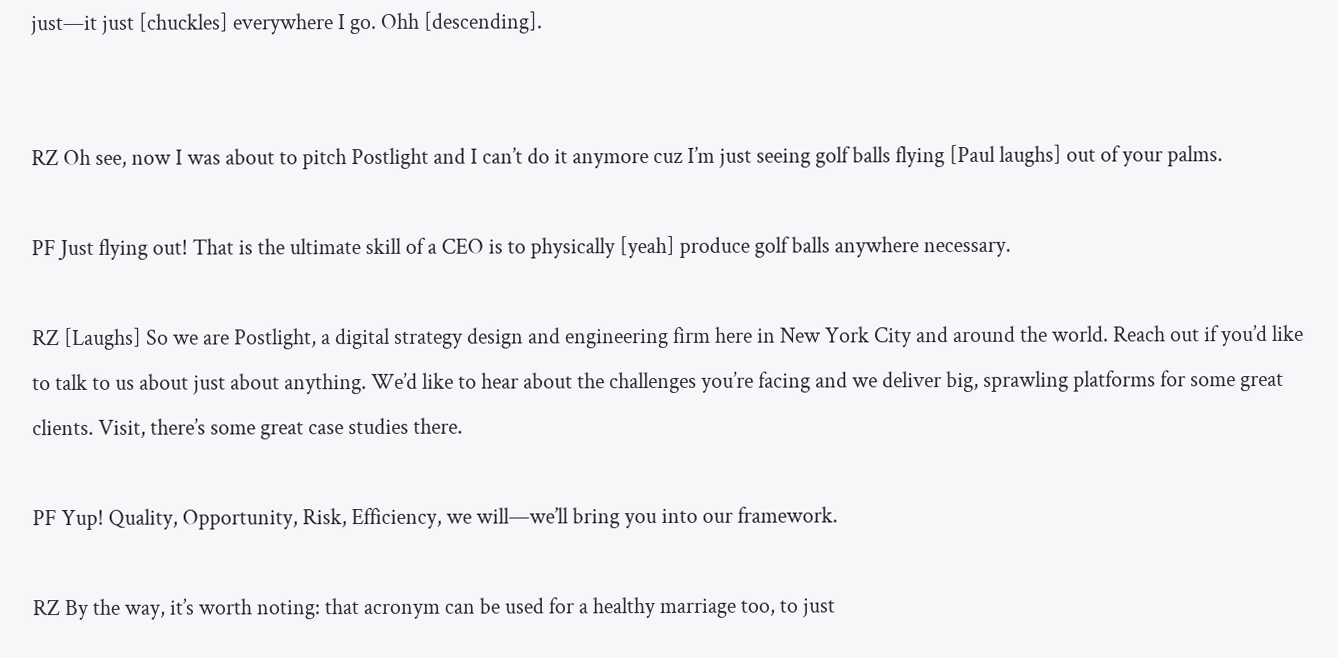just—it just [chuckles] everywhere I go. Ohh [descending].


RZ Oh see, now I was about to pitch Postlight and I can’t do it anymore cuz I’m just seeing golf balls flying [Paul laughs] out of your palms.

PF Just flying out! That is the ultimate skill of a CEO is to physically [yeah] produce golf balls anywhere necessary.

RZ [Laughs] So we are Postlight, a digital strategy design and engineering firm here in New York City and around the world. Reach out if you’d like to talk to us about just about anything. We’d like to hear about the challenges you’re facing and we deliver big, sprawling platforms for some great clients. Visit, there’s some great case studies there.

PF Yup! Quality, Opportunity, Risk, Efficiency, we will—we’ll bring you into our framework.

RZ By the way, it’s worth noting: that acronym can be used for a healthy marriage too, to just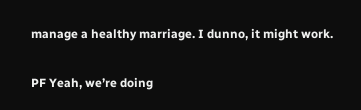manage a healthy marriage. I dunno, it might work.

PF Yeah, we’re doing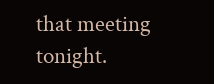that meeting tonight.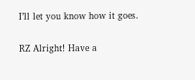I’ll let you know how it goes.

RZ Alright! Have a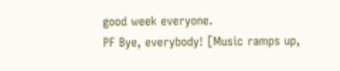good week everyone.
PF Bye, everybody! [Music ramps up,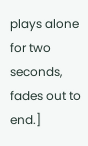plays alone for two seconds, fades out to end.]